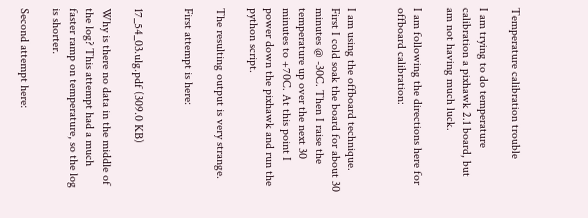Temperature calibration trouble

I am trying to do temperature calibration a pixhawk 2.1 board, but am not having much luck.

I am following the directions here for offboard calibration:


I am using the offboard technique. First I cold soak the board for about 30 minutes @ -30C. Then I raise the temperature up over the next 30 minutes to +70C. At this point I power down the pixhawk and run the python script.

The resulting output is very strange.

First attempt is here:


17_54_03.ulg.pdf (309.0 KB)

Why is there no data in the middle of the log? This attempt had a much faster ramp on temperature, so the log is shorter.

Second attempt here: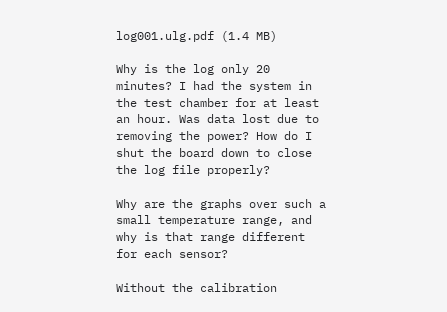log001.ulg.pdf (1.4 MB)

Why is the log only 20 minutes? I had the system in the test chamber for at least an hour. Was data lost due to removing the power? How do I shut the board down to close the log file properly?

Why are the graphs over such a small temperature range, and why is that range different for each sensor?

Without the calibration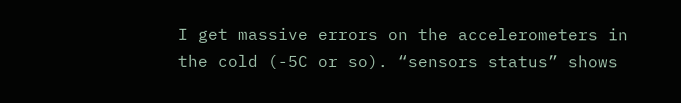I get massive errors on the accelerometers in the cold (-5C or so). “sensors status” shows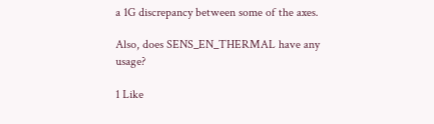a 1G discrepancy between some of the axes.

Also, does SENS_EN_THERMAL have any usage?

1 Like